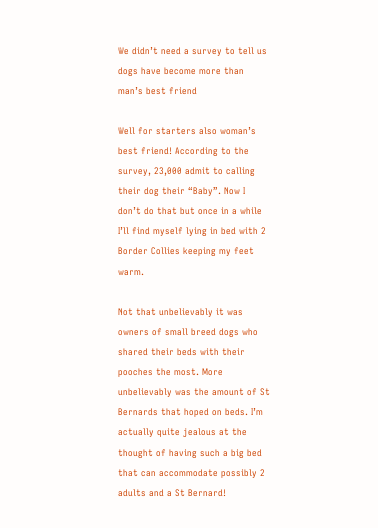We didn’t need a survey to tell us dogs have become more than man’s best friend

Well for starters also woman’s best friend! According to the survey, 23,000 admit to calling their dog their “Baby”. Now I don’t do that but once in a while I’ll find myself lying in bed with 2 Border Collies keeping my feet warm.

Not that unbelievably it was owners of small breed dogs who shared their beds with their pooches the most. More unbelievably was the amount of St Bernards that hoped on beds. I’m actually quite jealous at the thought of having such a big bed that can accommodate possibly 2 adults and a St Bernard!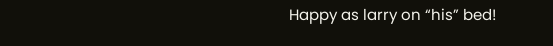Happy as larry on “his” bed!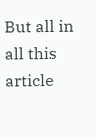But all in all this article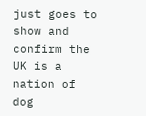just goes to show and confirm the UK is a nation of dog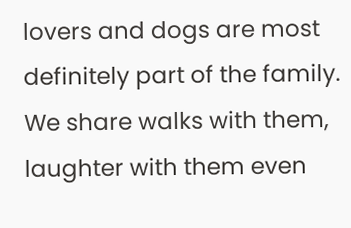lovers and dogs are most definitely part of the family. We share walks with them, laughter with them even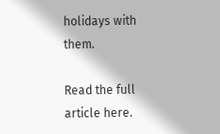holidays with them.

Read the full article here.